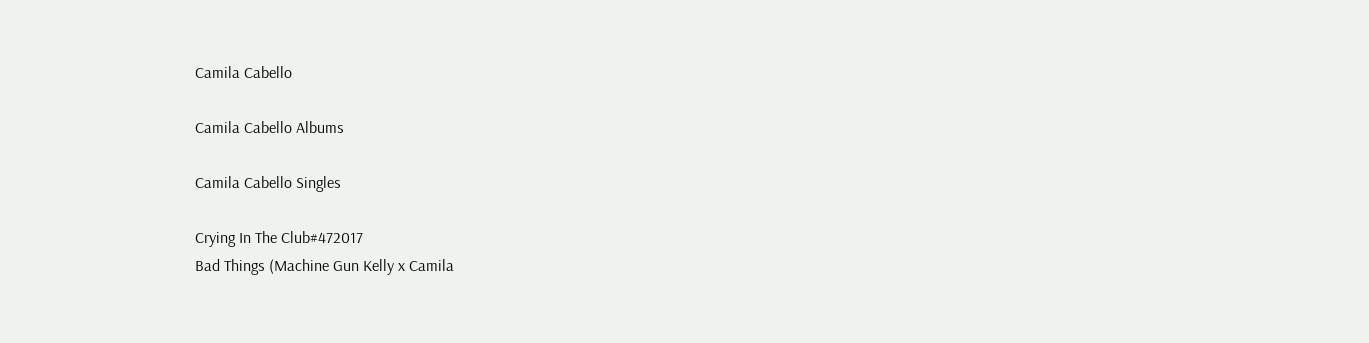Camila Cabello

Camila Cabello Albums

Camila Cabello Singles

Crying In The Club#472017
Bad Things (Machine Gun Kelly x Camila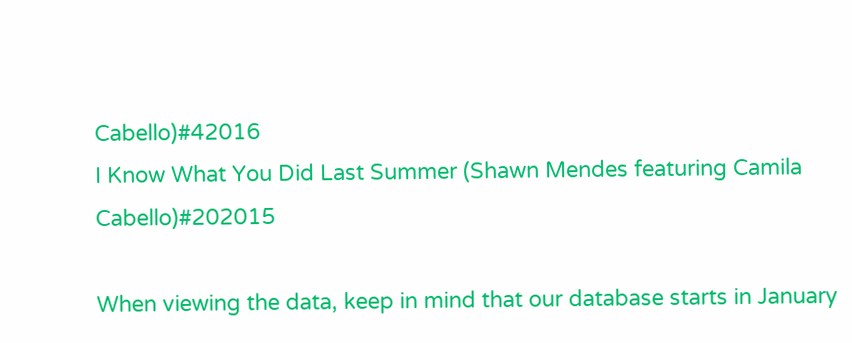Cabello)#42016
I Know What You Did Last Summer (Shawn Mendes featuring Camila Cabello)#202015

When viewing the data, keep in mind that our database starts in January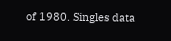of 1980. Singles data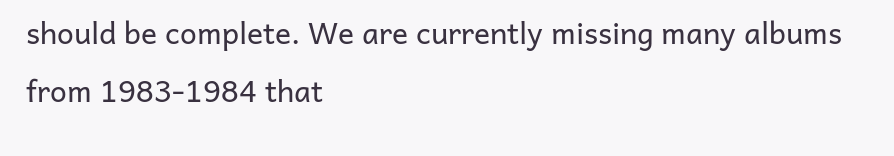should be complete. We are currently missing many albums from 1983-1984 that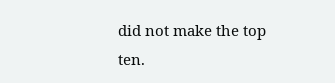did not make the top ten.